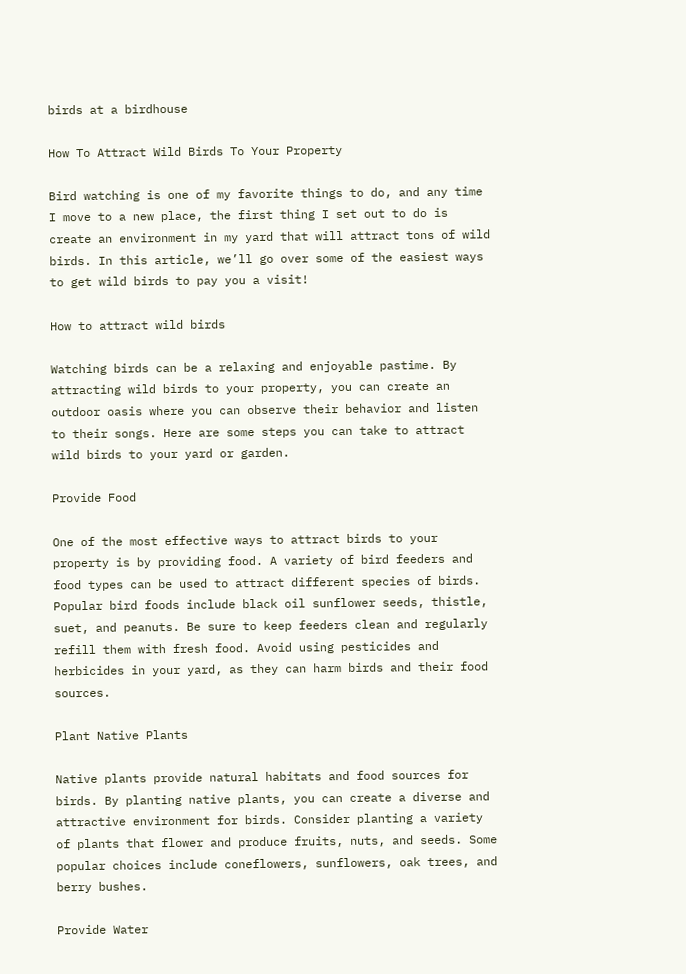birds at a birdhouse

How To Attract Wild Birds To Your Property

Bird watching is one of my favorite things to do, and any time I move to a new place, the first thing I set out to do is create an environment in my yard that will attract tons of wild birds. In this article, we’ll go over some of the easiest ways to get wild birds to pay you a visit!

How to attract wild birds

Watching birds can be a relaxing and enjoyable pastime. By attracting wild birds to your property, you can create an outdoor oasis where you can observe their behavior and listen to their songs. Here are some steps you can take to attract wild birds to your yard or garden.

Provide Food

One of the most effective ways to attract birds to your property is by providing food. A variety of bird feeders and food types can be used to attract different species of birds. Popular bird foods include black oil sunflower seeds, thistle, suet, and peanuts. Be sure to keep feeders clean and regularly refill them with fresh food. Avoid using pesticides and herbicides in your yard, as they can harm birds and their food sources.

Plant Native Plants

Native plants provide natural habitats and food sources for birds. By planting native plants, you can create a diverse and attractive environment for birds. Consider planting a variety of plants that flower and produce fruits, nuts, and seeds. Some popular choices include coneflowers, sunflowers, oak trees, and berry bushes.

Provide Water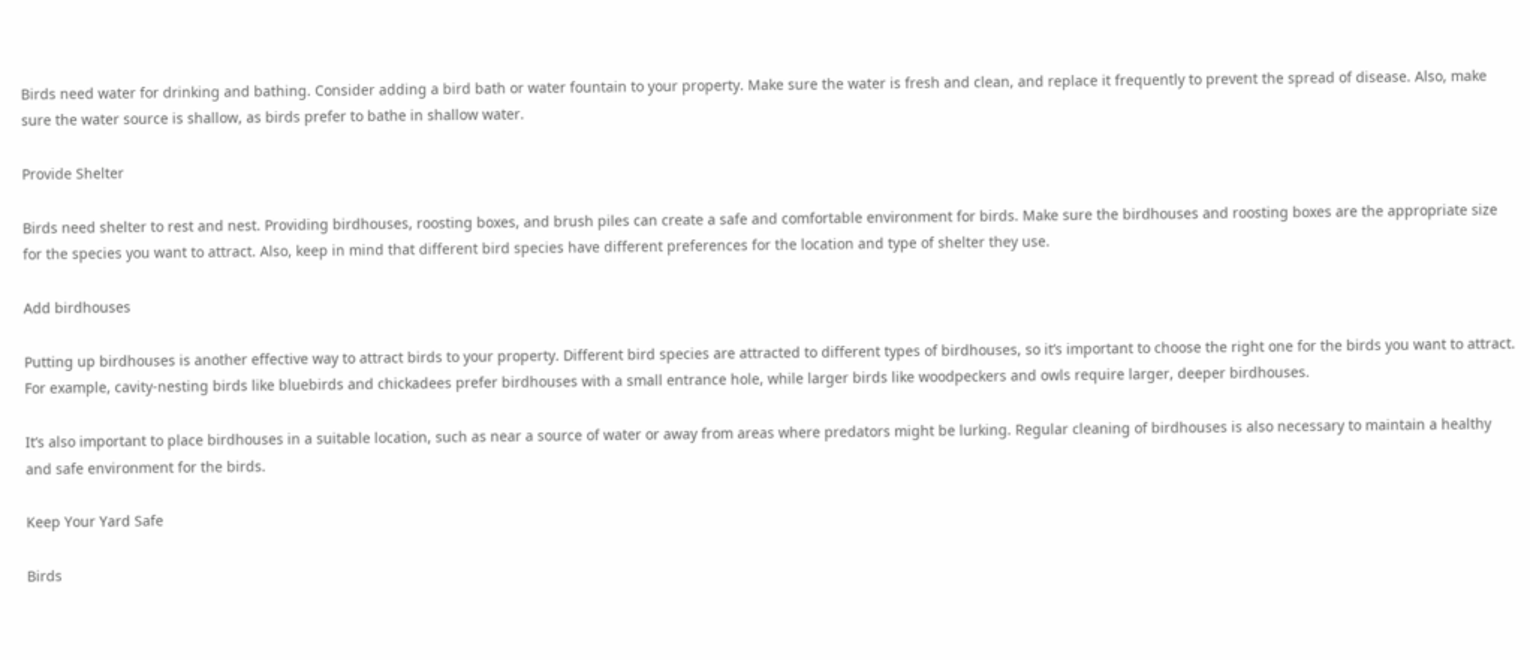Birds need water for drinking and bathing. Consider adding a bird bath or water fountain to your property. Make sure the water is fresh and clean, and replace it frequently to prevent the spread of disease. Also, make sure the water source is shallow, as birds prefer to bathe in shallow water.

Provide Shelter

Birds need shelter to rest and nest. Providing birdhouses, roosting boxes, and brush piles can create a safe and comfortable environment for birds. Make sure the birdhouses and roosting boxes are the appropriate size for the species you want to attract. Also, keep in mind that different bird species have different preferences for the location and type of shelter they use.

Add birdhouses

Putting up birdhouses is another effective way to attract birds to your property. Different bird species are attracted to different types of birdhouses, so it’s important to choose the right one for the birds you want to attract. For example, cavity-nesting birds like bluebirds and chickadees prefer birdhouses with a small entrance hole, while larger birds like woodpeckers and owls require larger, deeper birdhouses.

It’s also important to place birdhouses in a suitable location, such as near a source of water or away from areas where predators might be lurking. Regular cleaning of birdhouses is also necessary to maintain a healthy and safe environment for the birds.

Keep Your Yard Safe

Birds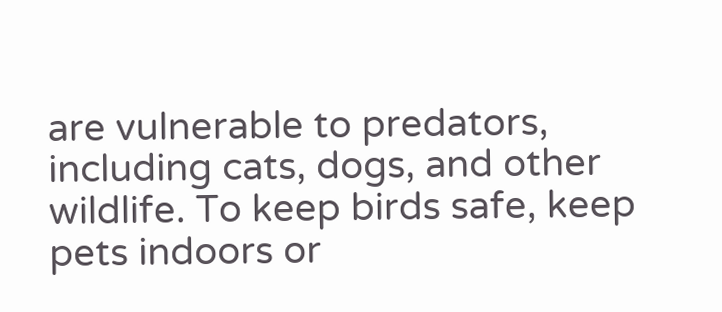are vulnerable to predators, including cats, dogs, and other wildlife. To keep birds safe, keep pets indoors or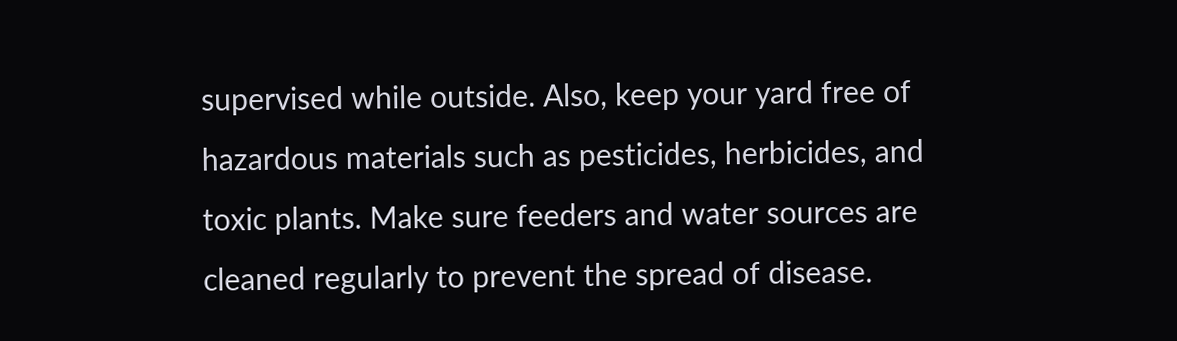supervised while outside. Also, keep your yard free of hazardous materials such as pesticides, herbicides, and toxic plants. Make sure feeders and water sources are cleaned regularly to prevent the spread of disease.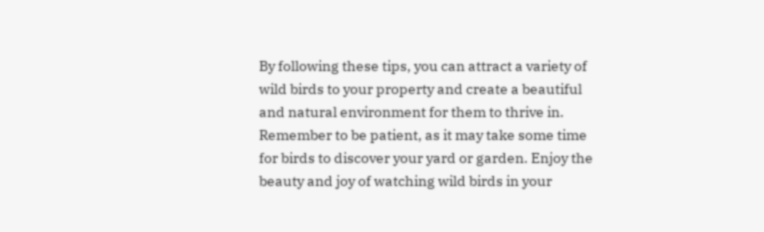By following these tips, you can attract a variety of wild birds to your property and create a beautiful and natural environment for them to thrive in. Remember to be patient, as it may take some time for birds to discover your yard or garden. Enjoy the beauty and joy of watching wild birds in your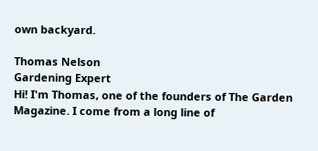own backyard.

Thomas Nelson
Gardening Expert
Hi! I'm Thomas, one of the founders of The Garden Magazine. I come from a long line of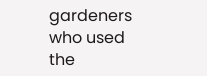gardeners who used the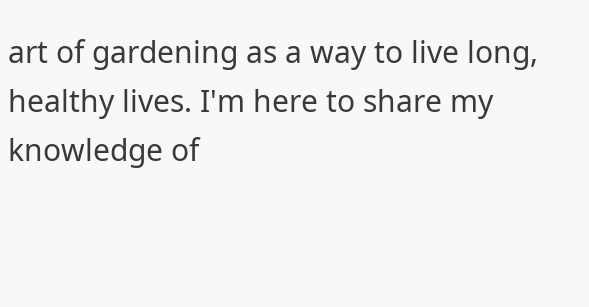art of gardening as a way to live long, healthy lives. I'm here to share my knowledge of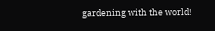gardening with the world!